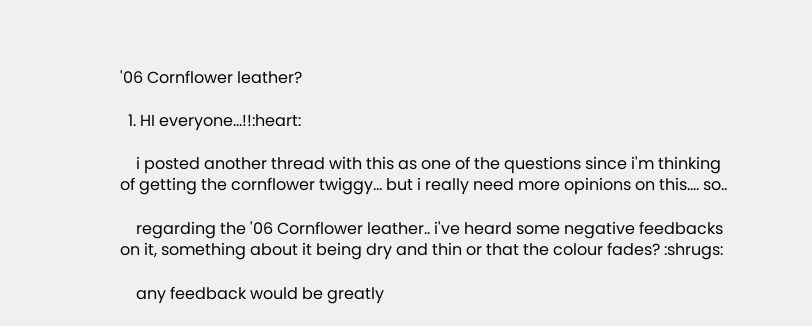'06 Cornflower leather?

  1. HI everyone...!!:heart:

    i posted another thread with this as one of the questions since i'm thinking of getting the cornflower twiggy... but i really need more opinions on this.... so..

    regarding the '06 Cornflower leather.. i've heard some negative feedbacks on it, something about it being dry and thin or that the colour fades? :shrugs:

    any feedback would be greatly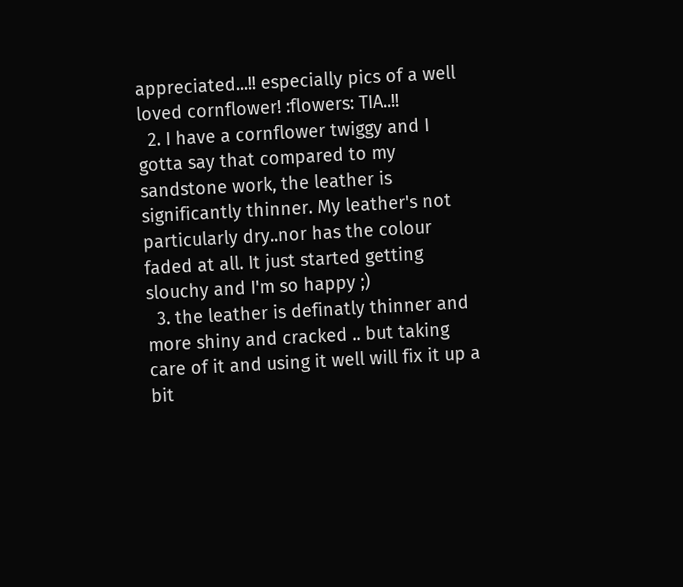appreciated...!! especially pics of a well loved cornflower! :flowers: TIA..!!
  2. I have a cornflower twiggy and I gotta say that compared to my sandstone work, the leather is significantly thinner. My leather's not particularly dry..nor has the colour faded at all. It just started getting slouchy and I'm so happy ;)
  3. the leather is definatly thinner and more shiny and cracked .. but taking care of it and using it well will fix it up a bit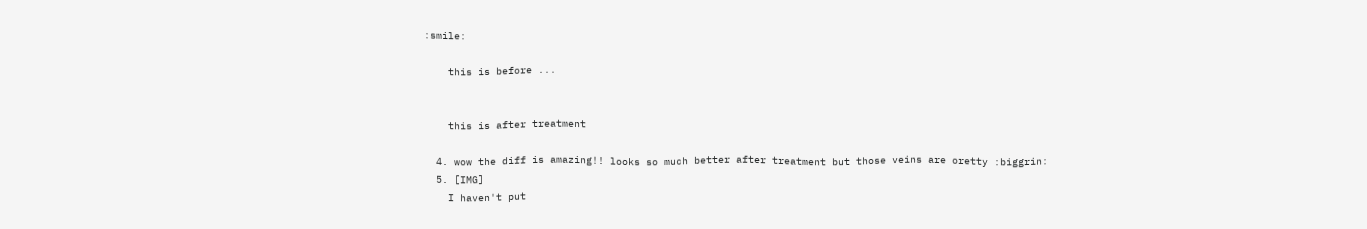:smile:

    this is before ...


    this is after treatment

  4. wow the diff is amazing!! looks so much better after treatment but those veins are oretty :biggrin:
  5. [IMG]
    I haven't put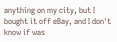anything on my city, but I bought it off eBay, and I don't know if was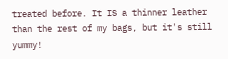treated before. It IS a thinner leather than the rest of my bags, but it's still yummy!